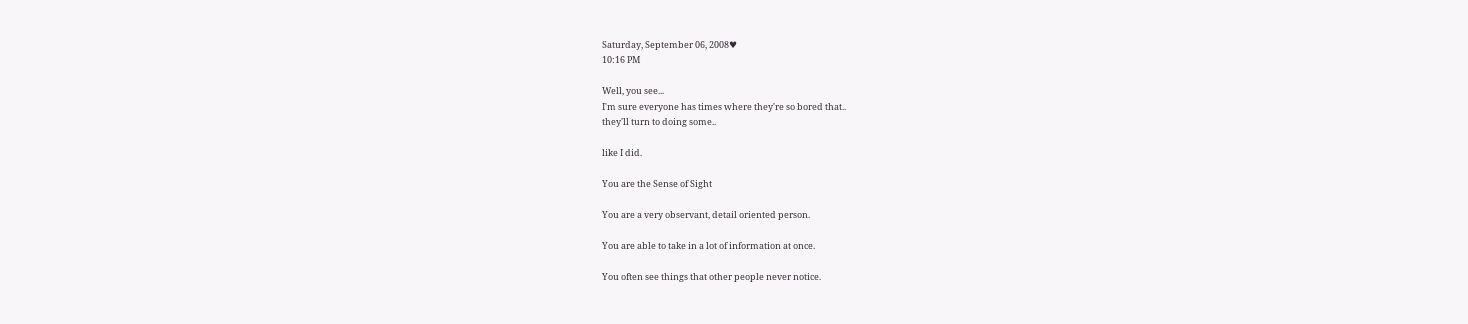Saturday, September 06, 2008♥
10:16 PM

Well, you see...
I'm sure everyone has times where they're so bored that..
they'll turn to doing some..

like I did.

You are the Sense of Sight

You are a very observant, detail oriented person.

You are able to take in a lot of information at once.

You often see things that other people never notice.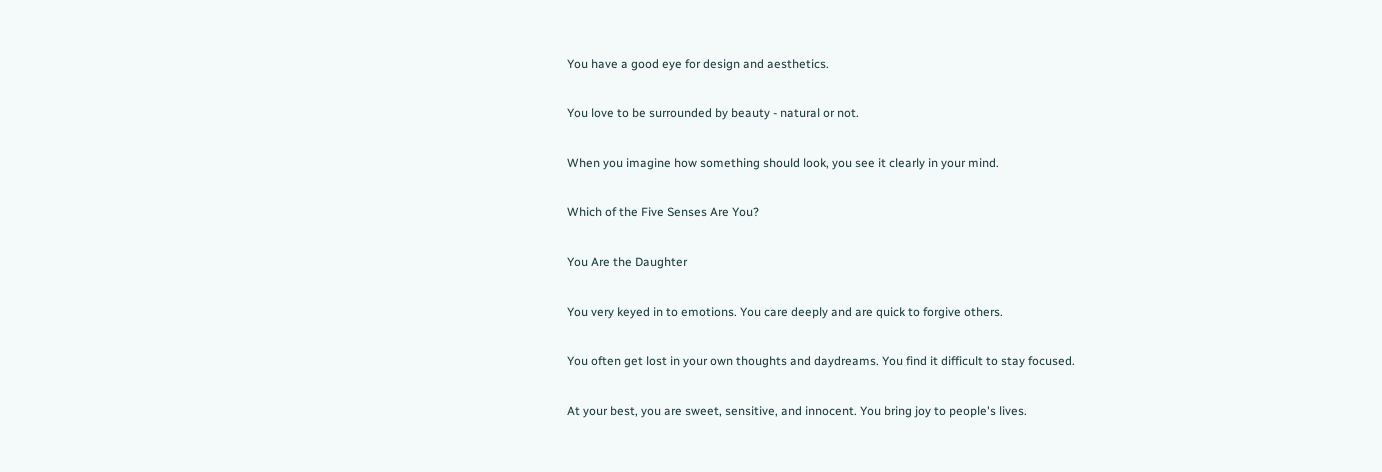You have a good eye for design and aesthetics.

You love to be surrounded by beauty - natural or not.

When you imagine how something should look, you see it clearly in your mind.

Which of the Five Senses Are You?

You Are the Daughter

You very keyed in to emotions. You care deeply and are quick to forgive others.

You often get lost in your own thoughts and daydreams. You find it difficult to stay focused.

At your best, you are sweet, sensitive, and innocent. You bring joy to people's lives.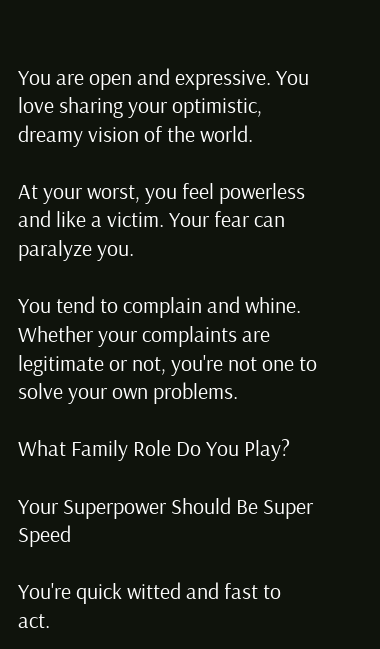You are open and expressive. You love sharing your optimistic, dreamy vision of the world.

At your worst, you feel powerless and like a victim. Your fear can paralyze you.

You tend to complain and whine. Whether your complaints are legitimate or not, you're not one to solve your own problems.

What Family Role Do You Play?

Your Superpower Should Be Super Speed

You're quick witted and fast to act.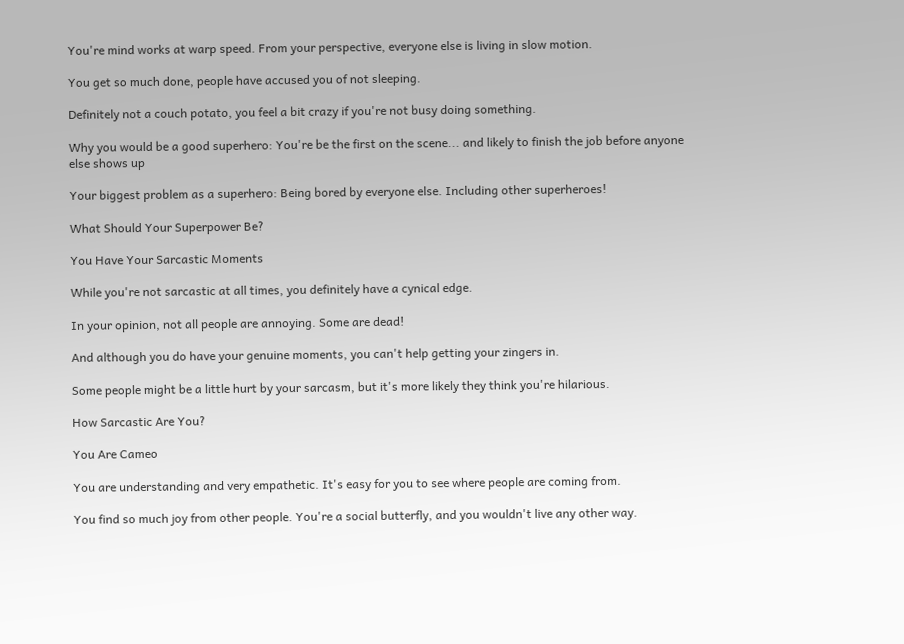You're mind works at warp speed. From your perspective, everyone else is living in slow motion.

You get so much done, people have accused you of not sleeping.

Definitely not a couch potato, you feel a bit crazy if you're not busy doing something.

Why you would be a good superhero: You're be the first on the scene... and likely to finish the job before anyone else shows up

Your biggest problem as a superhero: Being bored by everyone else. Including other superheroes!

What Should Your Superpower Be?

You Have Your Sarcastic Moments

While you're not sarcastic at all times, you definitely have a cynical edge.

In your opinion, not all people are annoying. Some are dead!

And although you do have your genuine moments, you can't help getting your zingers in.

Some people might be a little hurt by your sarcasm, but it's more likely they think you're hilarious.

How Sarcastic Are You?

You Are Cameo

You are understanding and very empathetic. It's easy for you to see where people are coming from.

You find so much joy from other people. You're a social butterfly, and you wouldn't live any other way.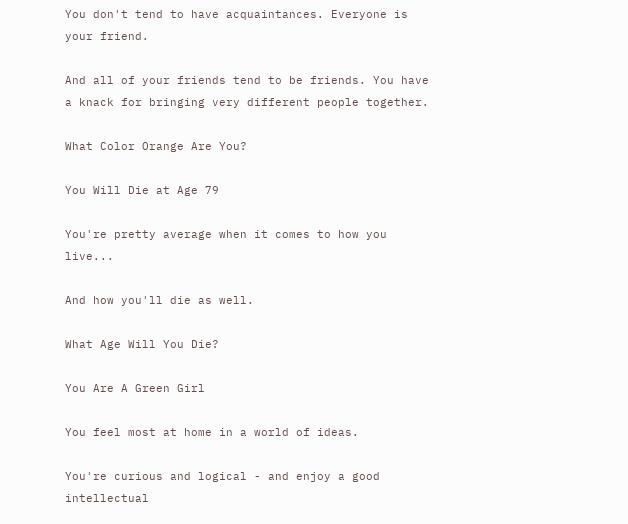You don't tend to have acquaintances. Everyone is your friend.

And all of your friends tend to be friends. You have a knack for bringing very different people together.

What Color Orange Are You?

You Will Die at Age 79

You're pretty average when it comes to how you live...

And how you'll die as well.

What Age Will You Die?

You Are A Green Girl

You feel most at home in a world of ideas.

You're curious and logical - and enjoy a good intellectual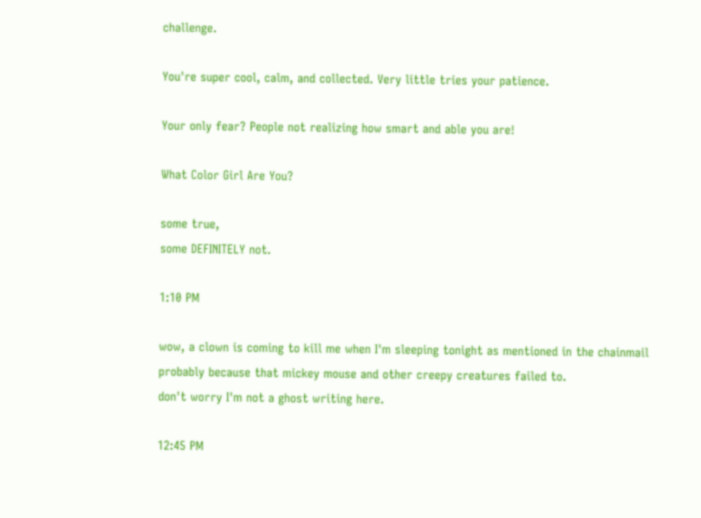challenge.

You're super cool, calm, and collected. Very little tries your patience.

Your only fear? People not realizing how smart and able you are!

What Color Girl Are You?

some true,
some DEFINITELY not.

1:10 PM

wow, a clown is coming to kill me when I'm sleeping tonight as mentioned in the chainmail
probably because that mickey mouse and other creepy creatures failed to.
don't worry I'm not a ghost writing here.

12:45 PM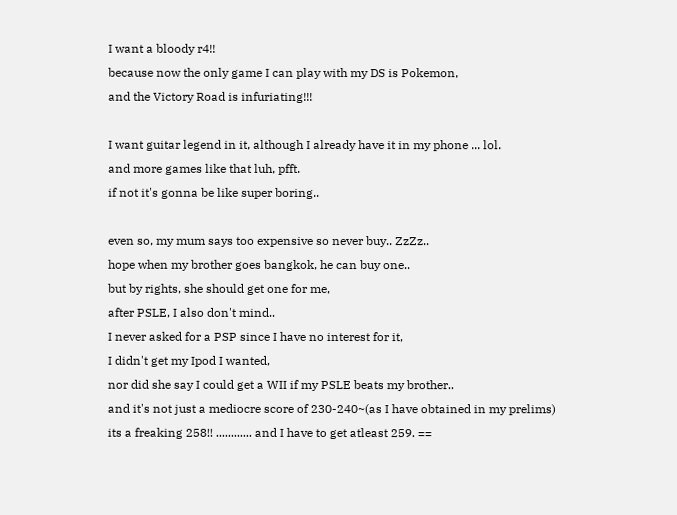I want a bloody r4!!
because now the only game I can play with my DS is Pokemon,
and the Victory Road is infuriating!!!

I want guitar legend in it, although I already have it in my phone ... lol.
and more games like that luh, pfft.
if not it's gonna be like super boring..

even so, my mum says too expensive so never buy.. ZzZz..
hope when my brother goes bangkok, he can buy one..
but by rights, she should get one for me,
after PSLE, I also don't mind..
I never asked for a PSP since I have no interest for it,
I didn't get my Ipod I wanted,
nor did she say I could get a WII if my PSLE beats my brother..
and it's not just a mediocre score of 230-240~(as I have obtained in my prelims)
its a freaking 258!! ............ and I have to get atleast 259. ==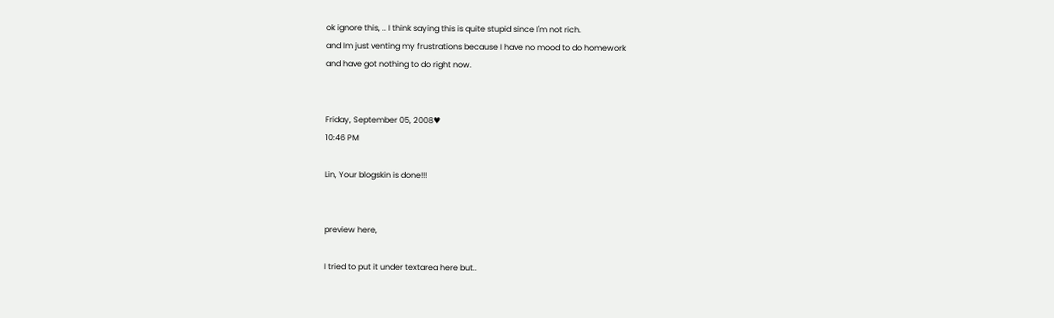ok ignore this, .. I think saying this is quite stupid since I'm not rich.
and Im just venting my frustrations because I have no mood to do homework
and have got nothing to do right now.


Friday, September 05, 2008♥
10:46 PM

Lin, Your blogskin is done!!!


preview here,

I tried to put it under textarea here but..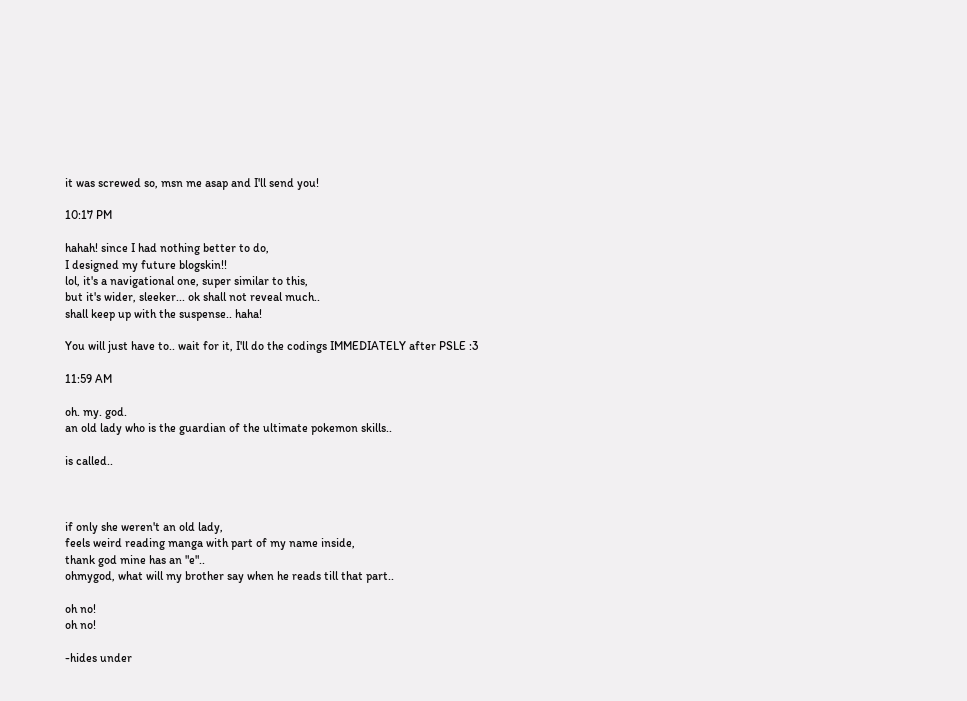it was screwed so, msn me asap and I'll send you!

10:17 PM

hahah! since I had nothing better to do,
I designed my future blogskin!!
lol, it's a navigational one, super similar to this,
but it's wider, sleeker... ok shall not reveal much..
shall keep up with the suspense.. haha!

You will just have to.. wait for it, I'll do the codings IMMEDIATELY after PSLE :3

11:59 AM

oh. my. god.
an old lady who is the guardian of the ultimate pokemon skills..

is called..



if only she weren't an old lady,
feels weird reading manga with part of my name inside,
thank god mine has an "e"..
ohmygod, what will my brother say when he reads till that part..

oh no!
oh no!

-hides under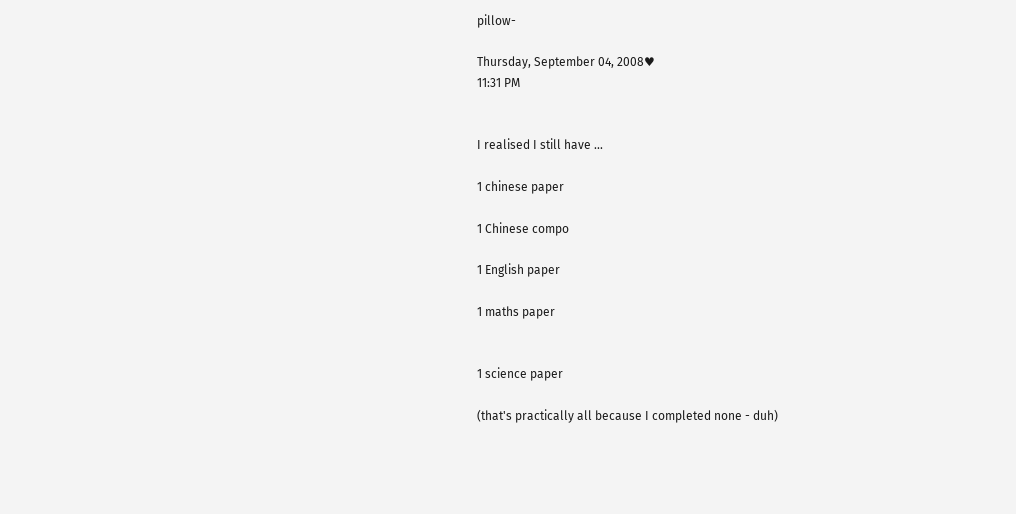pillow-

Thursday, September 04, 2008♥
11:31 PM


I realised I still have ...

1 chinese paper

1 Chinese compo

1 English paper

1 maths paper


1 science paper

(that's practically all because I completed none - duh)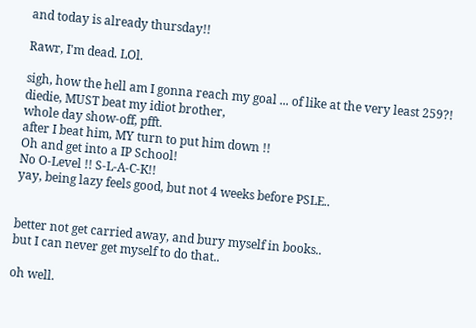and today is already thursday!!

Rawr, I'm dead. LOl.

sigh, how the hell am I gonna reach my goal ... of like at the very least 259?!
diedie, MUST beat my idiot brother,
whole day show-off, pfft.
after I beat him, MY turn to put him down !!
Oh and get into a IP School!
No O-Level !! S-L-A-C-K!!
yay, being lazy feels good, but not 4 weeks before PSLE..


better not get carried away, and bury myself in books..
but I can never get myself to do that..

oh well.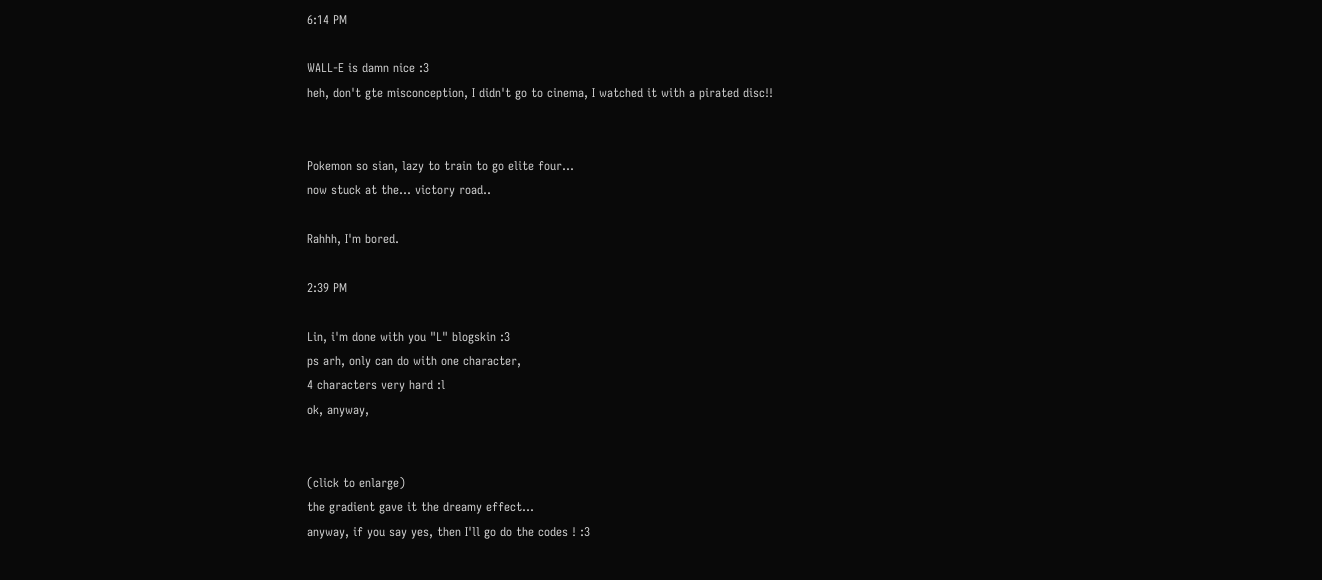6:14 PM

WALL-E is damn nice :3
heh, don't gte misconception, I didn't go to cinema, I watched it with a pirated disc!!


Pokemon so sian, lazy to train to go elite four...
now stuck at the... victory road..

Rahhh, I'm bored.

2:39 PM

Lin, i'm done with you "L" blogskin :3
ps arh, only can do with one character,
4 characters very hard :l
ok, anyway,


(click to enlarge)
the gradient gave it the dreamy effect...
anyway, if you say yes, then I'll go do the codes ! :3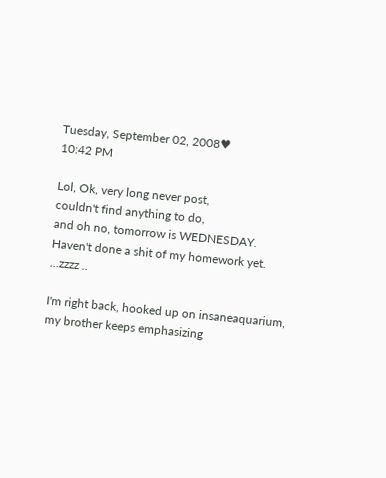Tuesday, September 02, 2008♥
10:42 PM

Lol, Ok, very long never post,
couldn't find anything to do,
and oh no, tomorrow is WEDNESDAY.
Haven't done a shit of my homework yet.
...zzzz ..

I'm right back, hooked up on insaneaquarium, my brother keeps emphasizing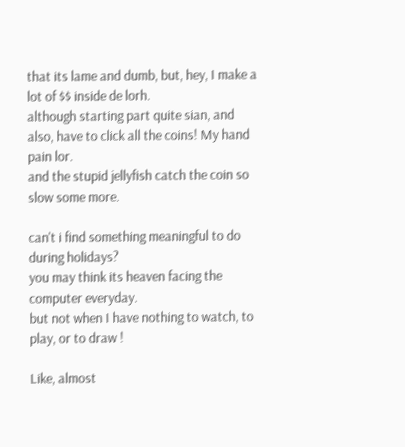that its lame and dumb, but, hey, I make a lot of $$ inside de lorh.
although starting part quite sian, and also, have to click all the coins! My hand pain lor.
and the stupid jellyfish catch the coin so slow some more.

can't i find something meaningful to do during holidays?
you may think its heaven facing the computer everyday.
but not when I have nothing to watch, to play, or to draw !

Like, almost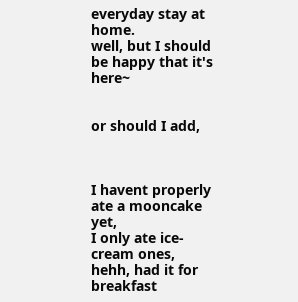everyday stay at home.
well, but I should be happy that it's here~


or should I add,



I havent properly ate a mooncake yet,
I only ate ice-cream ones,
hehh, had it for breakfast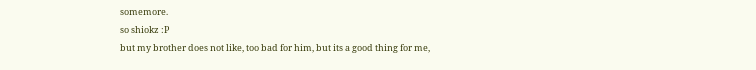somemore.
so shiokz :P
but my brother does not like, too bad for him, but its a good thing for me,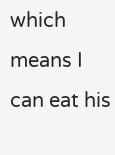which means I can eat his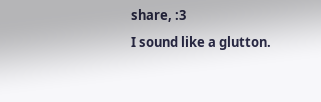share, :3
I sound like a glutton.